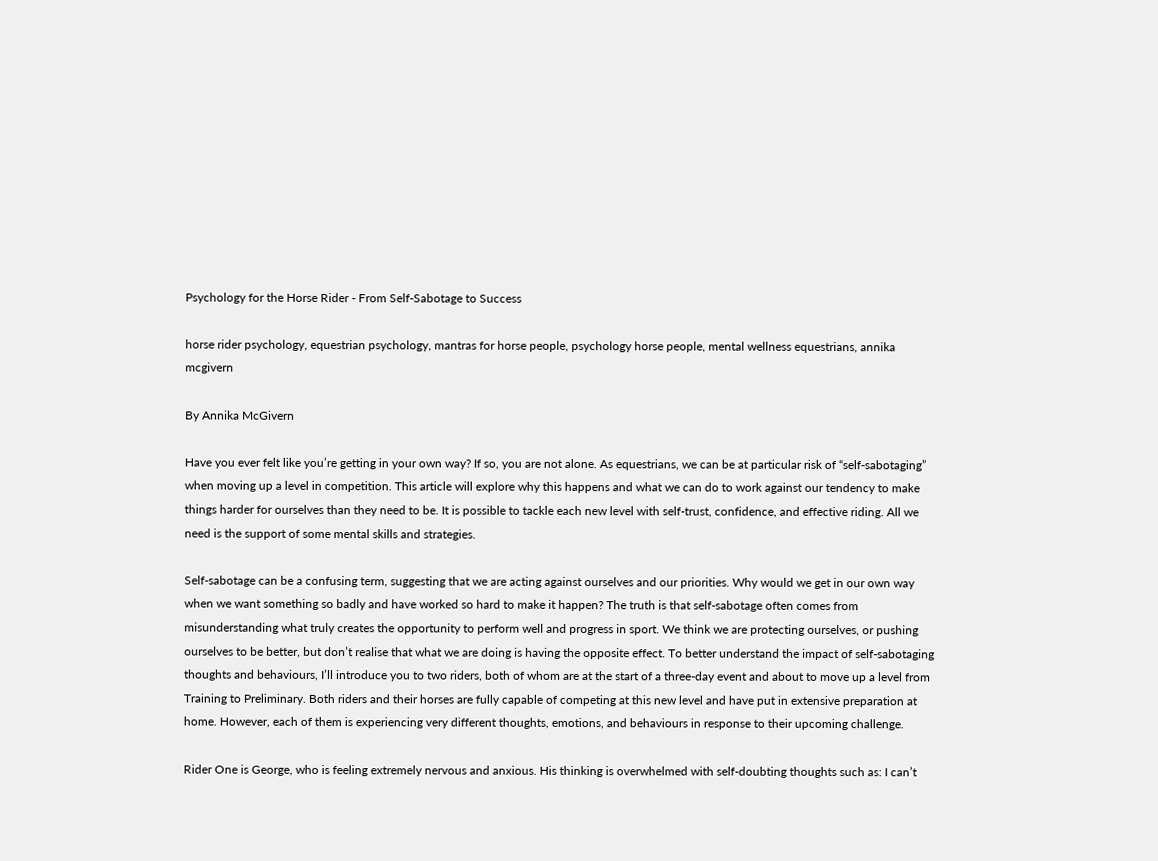Psychology for the Horse Rider - From Self-Sabotage to Success

horse rider psychology, equestrian psychology, mantras for horse people, psychology horse people, mental wellness equestrians, annika mcgivern

By Annika McGivern

Have you ever felt like you’re getting in your own way? If so, you are not alone. As equestrians, we can be at particular risk of “self-sabotaging” when moving up a level in competition. This article will explore why this happens and what we can do to work against our tendency to make things harder for ourselves than they need to be. It is possible to tackle each new level with self-trust, confidence, and effective riding. All we need is the support of some mental skills and strategies.

Self-sabotage can be a confusing term, suggesting that we are acting against ourselves and our priorities. Why would we get in our own way when we want something so badly and have worked so hard to make it happen? The truth is that self-sabotage often comes from misunderstanding what truly creates the opportunity to perform well and progress in sport. We think we are protecting ourselves, or pushing ourselves to be better, but don’t realise that what we are doing is having the opposite effect. To better understand the impact of self-sabotaging thoughts and behaviours, I’ll introduce you to two riders, both of whom are at the start of a three-day event and about to move up a level from Training to Preliminary. Both riders and their horses are fully capable of competing at this new level and have put in extensive preparation at home. However, each of them is experiencing very different thoughts, emotions, and behaviours in response to their upcoming challenge.

Rider One is George, who is feeling extremely nervous and anxious. His thinking is overwhelmed with self-doubting thoughts such as: I can’t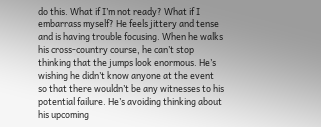do this. What if I’m not ready? What if I embarrass myself? He feels jittery and tense and is having trouble focusing. When he walks his cross-country course, he can’t stop thinking that the jumps look enormous. He’s wishing he didn’t know anyone at the event so that there wouldn’t be any witnesses to his potential failure. He’s avoiding thinking about his upcoming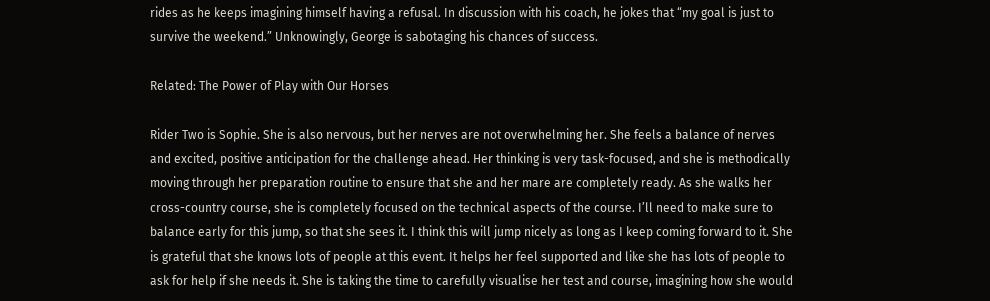rides as he keeps imagining himself having a refusal. In discussion with his coach, he jokes that “my goal is just to survive the weekend.” Unknowingly, George is sabotaging his chances of success.

Related: The Power of Play with Our Horses

Rider Two is Sophie. She is also nervous, but her nerves are not overwhelming her. She feels a balance of nerves and excited, positive anticipation for the challenge ahead. Her thinking is very task-focused, and she is methodically moving through her preparation routine to ensure that she and her mare are completely ready. As she walks her cross-country course, she is completely focused on the technical aspects of the course. I’ll need to make sure to balance early for this jump, so that she sees it. I think this will jump nicely as long as I keep coming forward to it. She is grateful that she knows lots of people at this event. It helps her feel supported and like she has lots of people to ask for help if she needs it. She is taking the time to carefully visualise her test and course, imagining how she would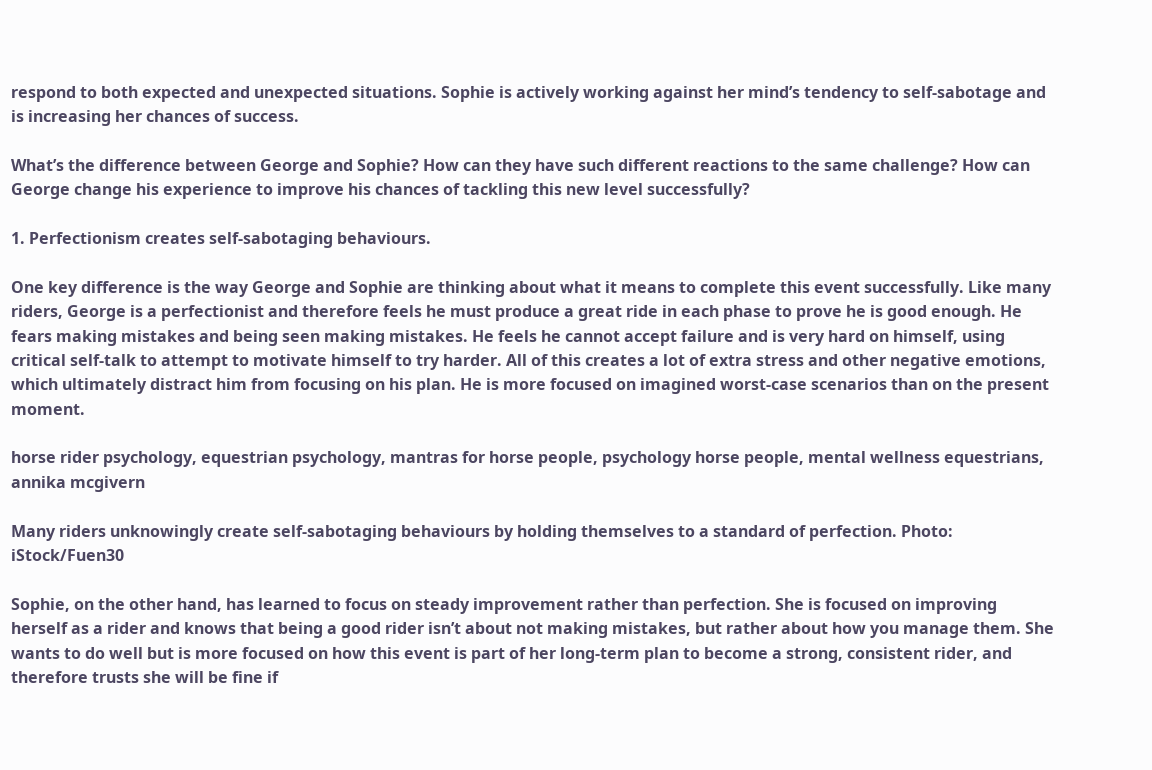respond to both expected and unexpected situations. Sophie is actively working against her mind’s tendency to self-sabotage and is increasing her chances of success.

What’s the difference between George and Sophie? How can they have such different reactions to the same challenge? How can George change his experience to improve his chances of tackling this new level successfully?

1. Perfectionism creates self-sabotaging behaviours.

One key difference is the way George and Sophie are thinking about what it means to complete this event successfully. Like many riders, George is a perfectionist and therefore feels he must produce a great ride in each phase to prove he is good enough. He fears making mistakes and being seen making mistakes. He feels he cannot accept failure and is very hard on himself, using critical self-talk to attempt to motivate himself to try harder. All of this creates a lot of extra stress and other negative emotions, which ultimately distract him from focusing on his plan. He is more focused on imagined worst-case scenarios than on the present moment.

horse rider psychology, equestrian psychology, mantras for horse people, psychology horse people, mental wellness equestrians, annika mcgivern

Many riders unknowingly create self-sabotaging behaviours by holding themselves to a standard of perfection. Photo: iStock/Fuen30

Sophie, on the other hand, has learned to focus on steady improvement rather than perfection. She is focused on improving herself as a rider and knows that being a good rider isn’t about not making mistakes, but rather about how you manage them. She wants to do well but is more focused on how this event is part of her long-term plan to become a strong, consistent rider, and therefore trusts she will be fine if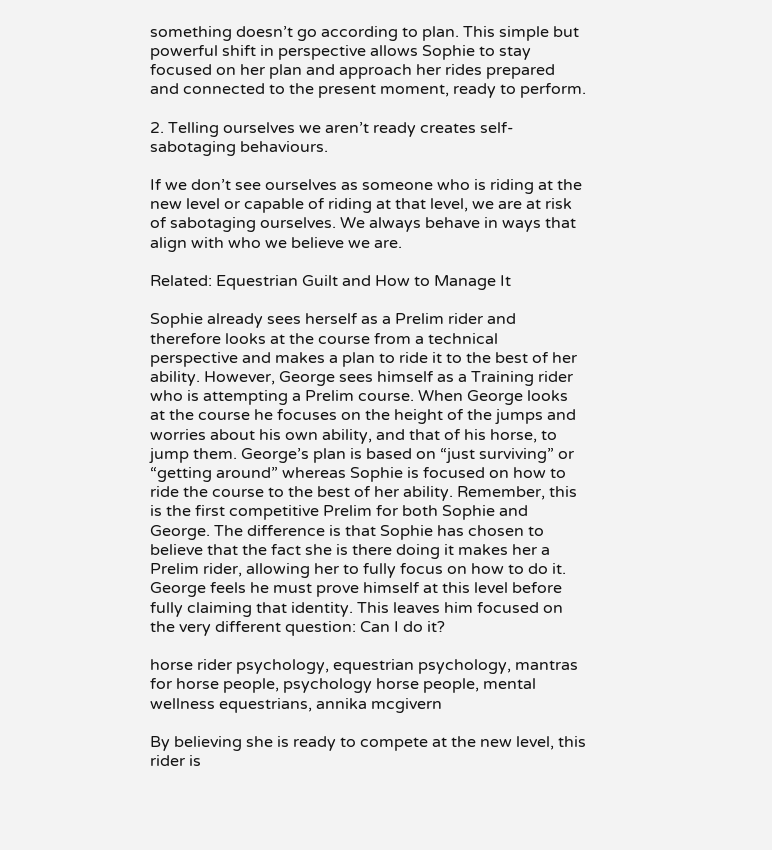something doesn’t go according to plan. This simple but powerful shift in perspective allows Sophie to stay focused on her plan and approach her rides prepared and connected to the present moment, ready to perform.

2. Telling ourselves we aren’t ready creates self-sabotaging behaviours.

If we don’t see ourselves as someone who is riding at the new level or capable of riding at that level, we are at risk of sabotaging ourselves. We always behave in ways that align with who we believe we are.

Related: Equestrian Guilt and How to Manage It

Sophie already sees herself as a Prelim rider and therefore looks at the course from a technical perspective and makes a plan to ride it to the best of her ability. However, George sees himself as a Training rider who is attempting a Prelim course. When George looks at the course he focuses on the height of the jumps and worries about his own ability, and that of his horse, to jump them. George’s plan is based on “just surviving” or “getting around” whereas Sophie is focused on how to ride the course to the best of her ability. Remember, this is the first competitive Prelim for both Sophie and George. The difference is that Sophie has chosen to believe that the fact she is there doing it makes her a Prelim rider, allowing her to fully focus on how to do it. George feels he must prove himself at this level before fully claiming that identity. This leaves him focused on the very different question: Can I do it?

horse rider psychology, equestrian psychology, mantras for horse people, psychology horse people, mental wellness equestrians, annika mcgivern

By believing she is ready to compete at the new level, this rider is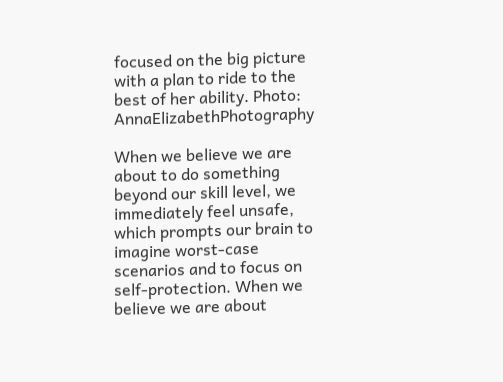focused on the big picture with a plan to ride to the best of her ability. Photo: AnnaElizabethPhotography

When we believe we are about to do something beyond our skill level, we immediately feel unsafe, which prompts our brain to imagine worst-case scenarios and to focus on self-protection. When we believe we are about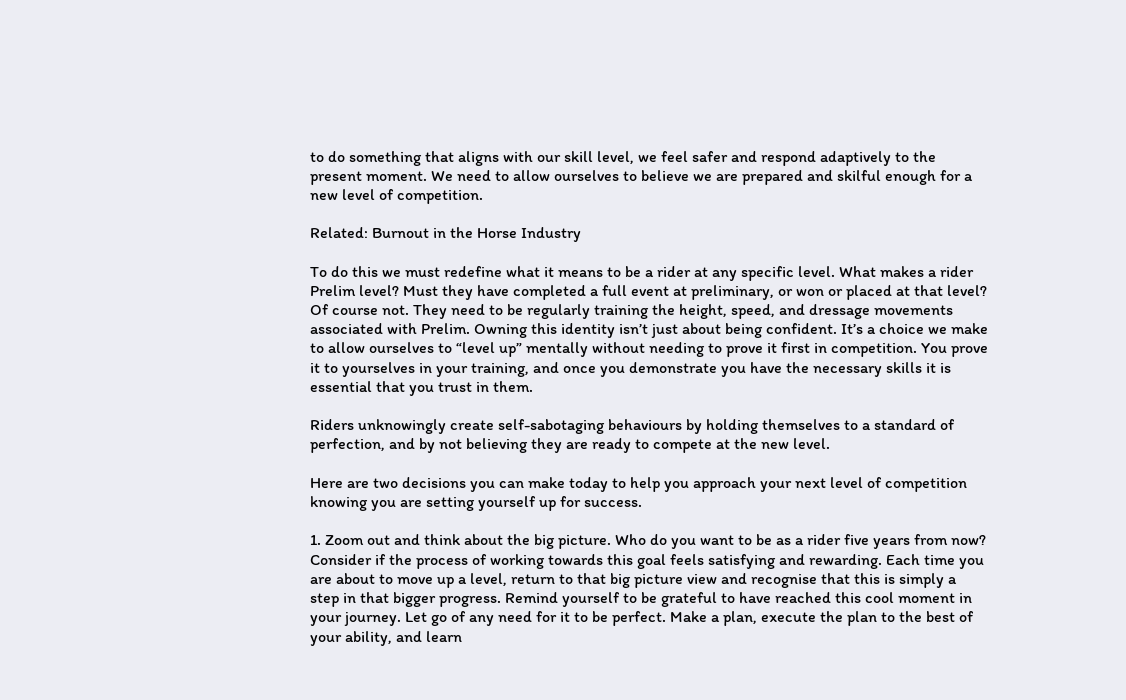to do something that aligns with our skill level, we feel safer and respond adaptively to the present moment. We need to allow ourselves to believe we are prepared and skilful enough for a new level of competition.

Related: Burnout in the Horse Industry

To do this we must redefine what it means to be a rider at any specific level. What makes a rider Prelim level? Must they have completed a full event at preliminary, or won or placed at that level? Of course not. They need to be regularly training the height, speed, and dressage movements associated with Prelim. Owning this identity isn’t just about being confident. It’s a choice we make to allow ourselves to “level up” mentally without needing to prove it first in competition. You prove it to yourselves in your training, and once you demonstrate you have the necessary skills it is essential that you trust in them.

Riders unknowingly create self-sabotaging behaviours by holding themselves to a standard of perfection, and by not believing they are ready to compete at the new level.

Here are two decisions you can make today to help you approach your next level of competition knowing you are setting yourself up for success.

1. Zoom out and think about the big picture. Who do you want to be as a rider five years from now? Consider if the process of working towards this goal feels satisfying and rewarding. Each time you are about to move up a level, return to that big picture view and recognise that this is simply a step in that bigger progress. Remind yourself to be grateful to have reached this cool moment in your journey. Let go of any need for it to be perfect. Make a plan, execute the plan to the best of your ability, and learn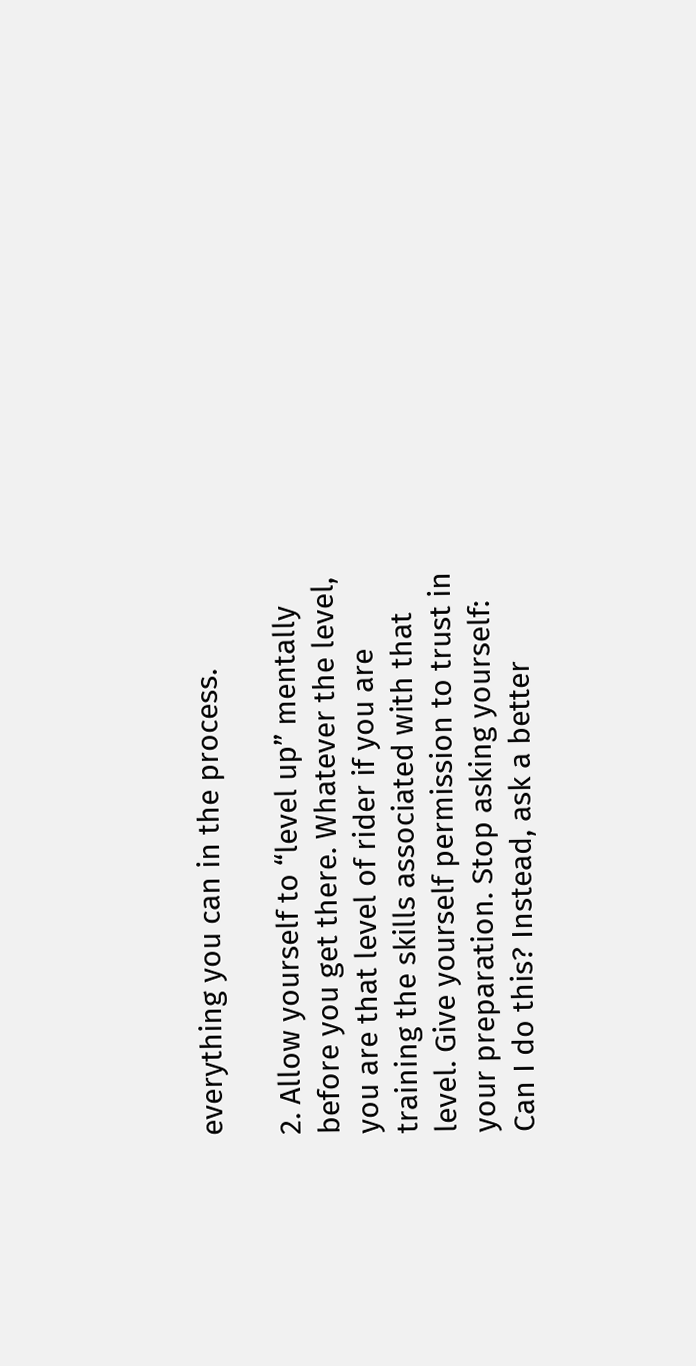everything you can in the process.

2. Allow yourself to “level up” mentally before you get there. Whatever the level, you are that level of rider if you are training the skills associated with that level. Give yourself permission to trust in your preparation. Stop asking yourself: Can I do this? Instead, ask a better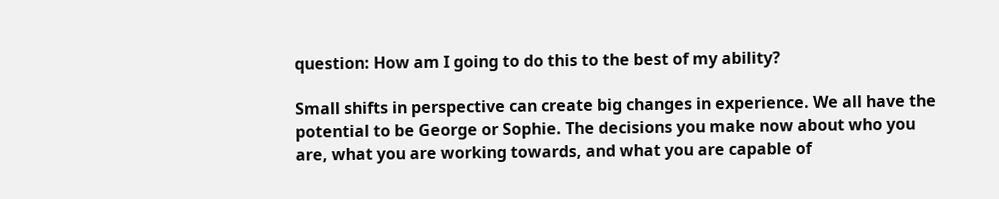question: How am I going to do this to the best of my ability?

Small shifts in perspective can create big changes in experience. We all have the potential to be George or Sophie. The decisions you make now about who you are, what you are working towards, and what you are capable of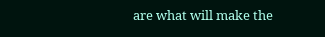are what will make the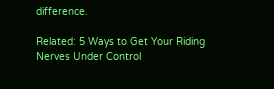difference.

Related: 5 Ways to Get Your Riding Nerves Under Control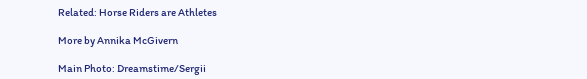Related: Horse Riders are Athletes

More by Annika McGivern

Main Photo: Dreamstime/Sergii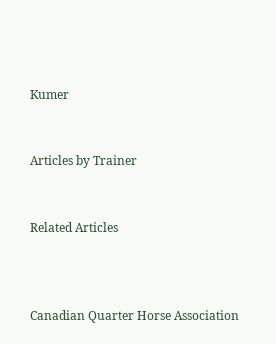Kumer


Articles by Trainer


Related Articles



Canadian Quarter Horse Association